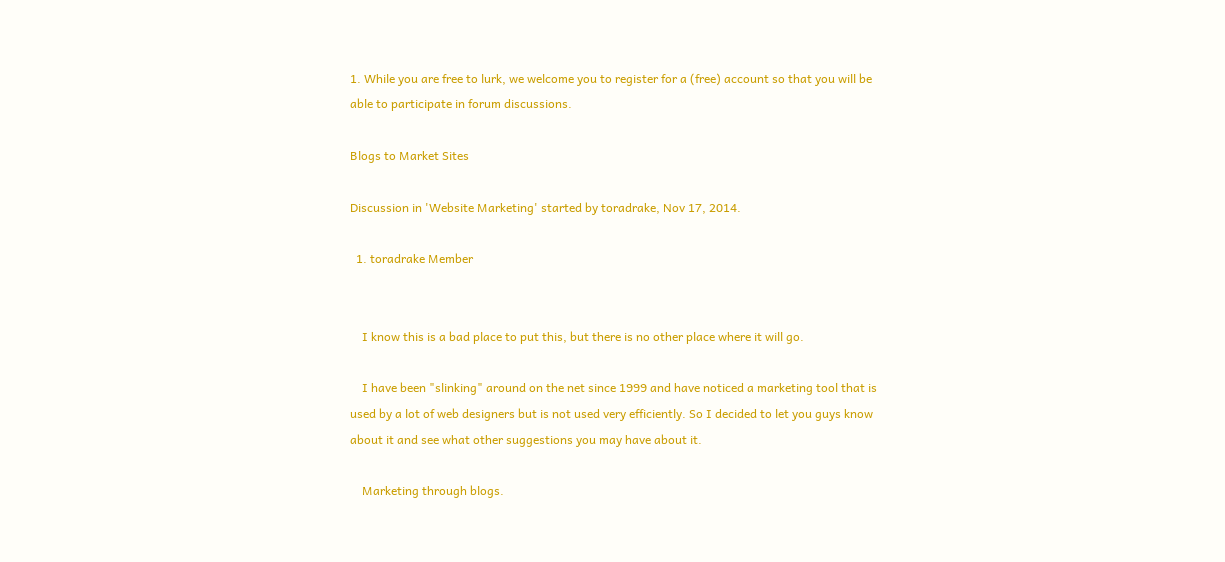1. While you are free to lurk, we welcome you to register for a (free) account so that you will be able to participate in forum discussions.

Blogs to Market Sites

Discussion in 'Website Marketing' started by toradrake, Nov 17, 2014.

  1. toradrake Member


    I know this is a bad place to put this, but there is no other place where it will go.

    I have been "slinking" around on the net since 1999 and have noticed a marketing tool that is used by a lot of web designers but is not used very efficiently. So I decided to let you guys know about it and see what other suggestions you may have about it.

    Marketing through blogs.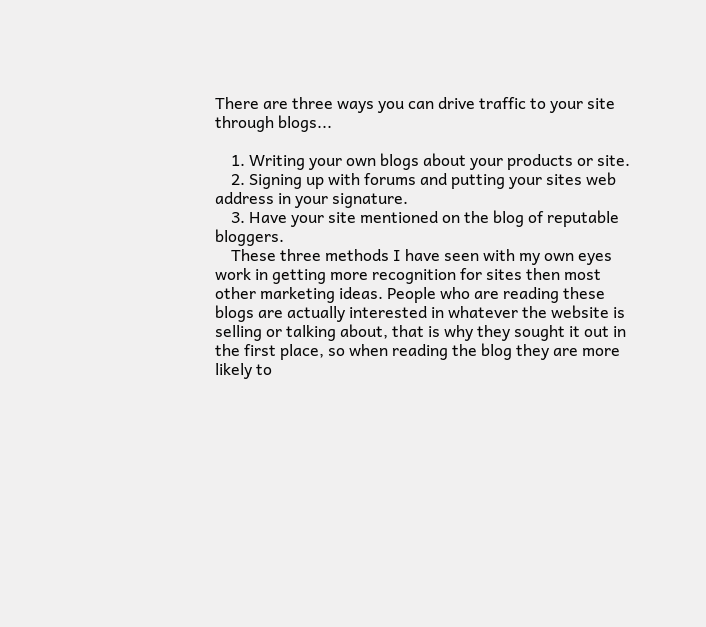There are three ways you can drive traffic to your site through blogs...

    1. Writing your own blogs about your products or site.
    2. Signing up with forums and putting your sites web address in your signature.
    3. Have your site mentioned on the blog of reputable bloggers.
    These three methods I have seen with my own eyes work in getting more recognition for sites then most other marketing ideas. People who are reading these blogs are actually interested in whatever the website is selling or talking about, that is why they sought it out in the first place, so when reading the blog they are more likely to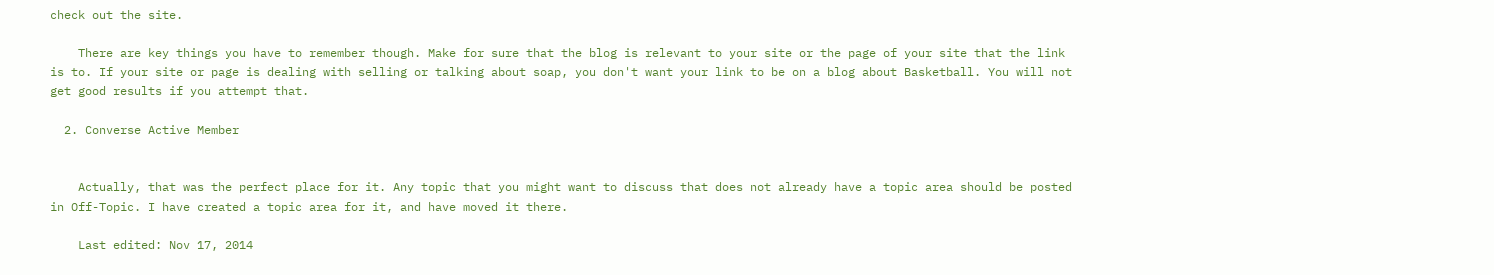check out the site.

    There are key things you have to remember though. Make for sure that the blog is relevant to your site or the page of your site that the link is to. If your site or page is dealing with selling or talking about soap, you don't want your link to be on a blog about Basketball. You will not get good results if you attempt that.

  2. Converse Active Member


    Actually, that was the perfect place for it. Any topic that you might want to discuss that does not already have a topic area should be posted in Off-Topic. I have created a topic area for it, and have moved it there.

    Last edited: Nov 17, 2014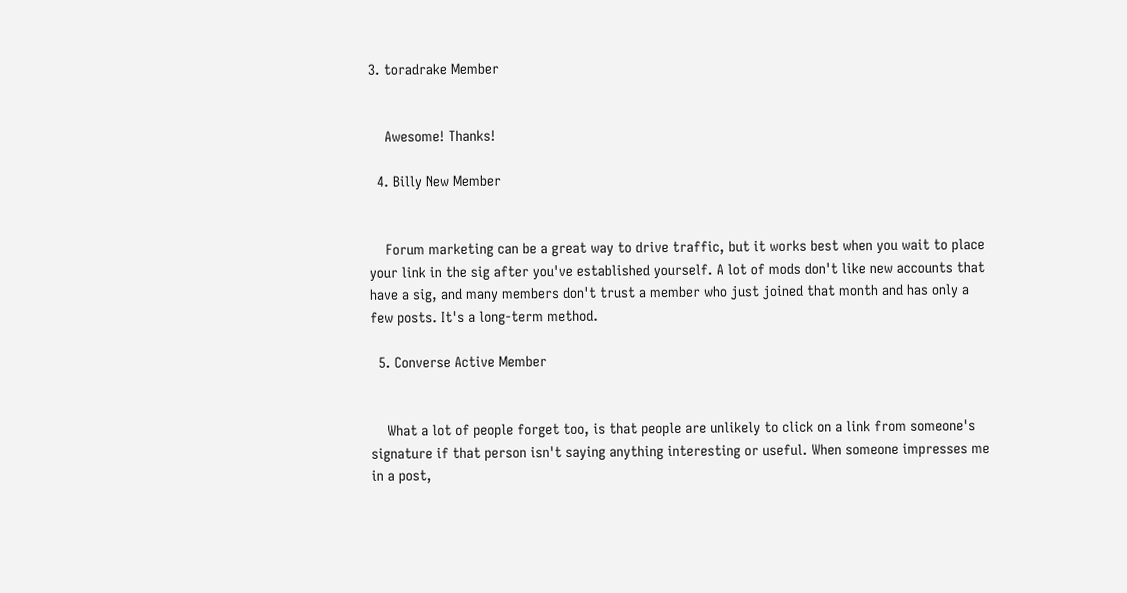3. toradrake Member


    Awesome! Thanks!

  4. Billy New Member


    Forum marketing can be a great way to drive traffic, but it works best when you wait to place your link in the sig after you've established yourself. A lot of mods don't like new accounts that have a sig, and many members don't trust a member who just joined that month and has only a few posts. It's a long-term method.

  5. Converse Active Member


    What a lot of people forget too, is that people are unlikely to click on a link from someone's signature if that person isn't saying anything interesting or useful. When someone impresses me in a post,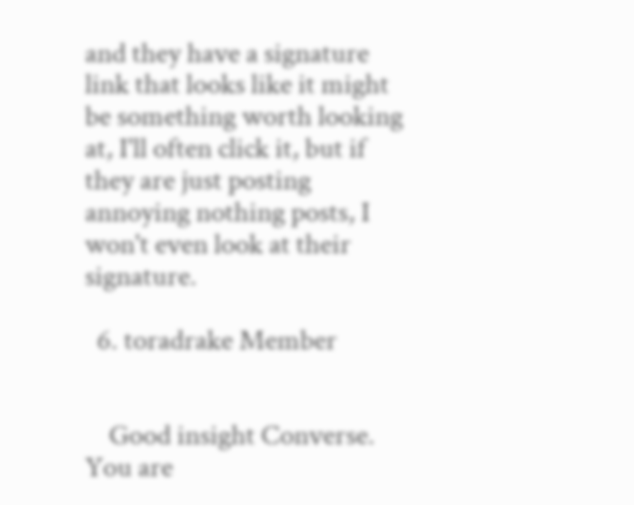and they have a signature link that looks like it might be something worth looking at, I'll often click it, but if they are just posting annoying nothing posts, I won't even look at their signature.

  6. toradrake Member


    Good insight Converse. You are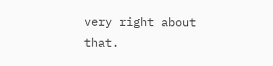very right about that.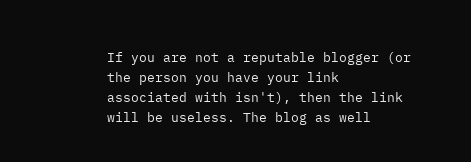If you are not a reputable blogger (or the person you have your link associated with isn't), then the link will be useless. The blog as well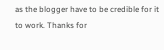as the blogger have to be credible for it to work. Thanks for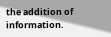the addition of information.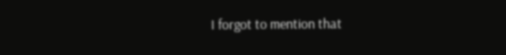I forgot to mention that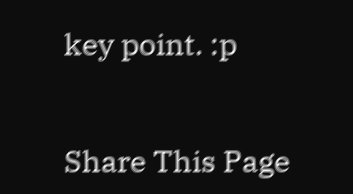key point. :p


Share This Page